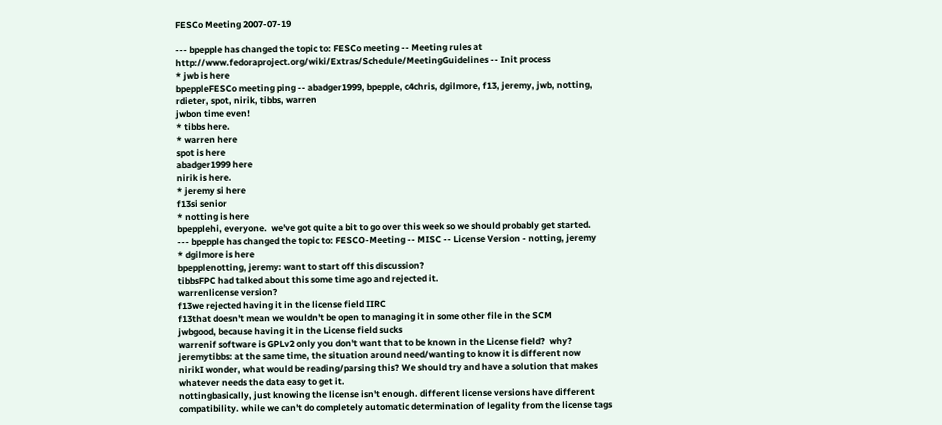FESCo Meeting 2007-07-19

--- bpepple has changed the topic to: FESCo meeting -- Meeting rules at http://www.fedoraproject.org/wiki/Extras/Schedule/MeetingGuidelines -- Init process
* jwb is here
bpeppleFESCo meeting ping -- abadger1999, bpepple, c4chris, dgilmore, f13, jeremy, jwb, notting, rdieter, spot, nirik, tibbs, warren
jwbon time even!
* tibbs here.
* warren here
spot is here
abadger1999 here
nirik is here.
* jeremy si here
f13si senior
* notting is here
bpepplehi, everyone.  we've got quite a bit to go over this week so we should probably get started.
--- bpepple has changed the topic to: FESCO-Meeting -- MISC -- License Version - notting, jeremy
* dgilmore is here
bpepplenotting, jeremy: want to start off this discussion?
tibbsFPC had talked about this some time ago and rejected it.
warrenlicense version?
f13we rejected having it in the license field IIRC
f13that doesn't mean we wouldn't be open to managing it in some other file in the SCM
jwbgood, because having it in the License field sucks
warrenif software is GPLv2 only you don't want that to be known in the License field?  why?
jeremytibbs: at the same time, the situation around need/wanting to know it is different now
nirikI wonder, what would be reading/parsing this? We should try and have a solution that makes whatever needs the data easy to get it.
nottingbasically, just knowing the license isn't enough. different license versions have different compatibility. while we can't do completely automatic determination of legality from the license tags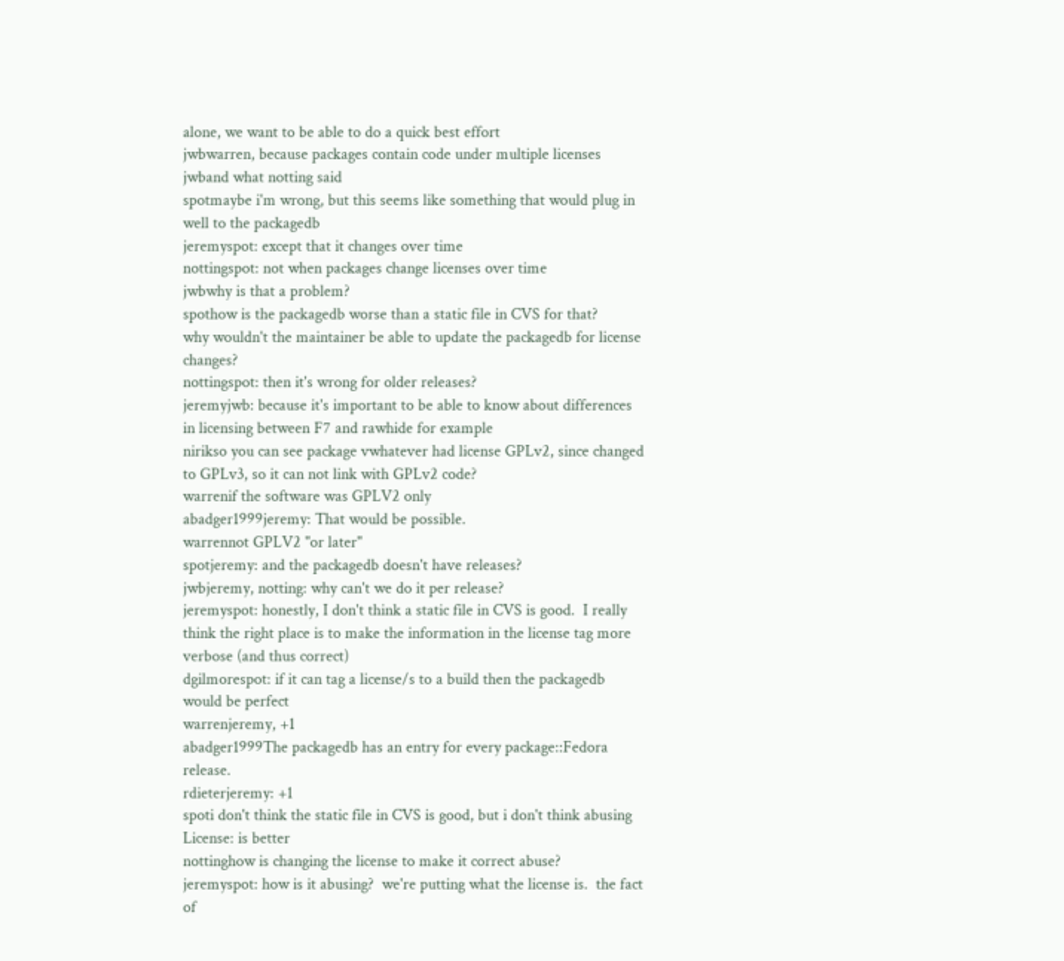alone, we want to be able to do a quick best effort
jwbwarren, because packages contain code under multiple licenses
jwband what notting said
spotmaybe i'm wrong, but this seems like something that would plug in well to the packagedb
jeremyspot: except that it changes over time
nottingspot: not when packages change licenses over time
jwbwhy is that a problem?
spothow is the packagedb worse than a static file in CVS for that?
why wouldn't the maintainer be able to update the packagedb for license changes?
nottingspot: then it's wrong for older releases?
jeremyjwb: because it's important to be able to know about differences in licensing between F7 and rawhide for example
nirikso you can see package vwhatever had license GPLv2, since changed to GPLv3, so it can not link with GPLv2 code?
warrenif the software was GPLV2 only
abadger1999jeremy: That would be possible.
warrennot GPLV2 "or later"
spotjeremy: and the packagedb doesn't have releases?
jwbjeremy, notting: why can't we do it per release?
jeremyspot: honestly, I don't think a static file in CVS is good.  I really think the right place is to make the information in the license tag more verbose (and thus correct)
dgilmorespot: if it can tag a license/s to a build then the packagedb would be perfect
warrenjeremy, +1
abadger1999The packagedb has an entry for every package::Fedora release.
rdieterjeremy: +1
spoti don't think the static file in CVS is good, but i don't think abusing License: is better
nottinghow is changing the license to make it correct abuse?
jeremyspot: how is it abusing?  we're putting what the license is.  the fact of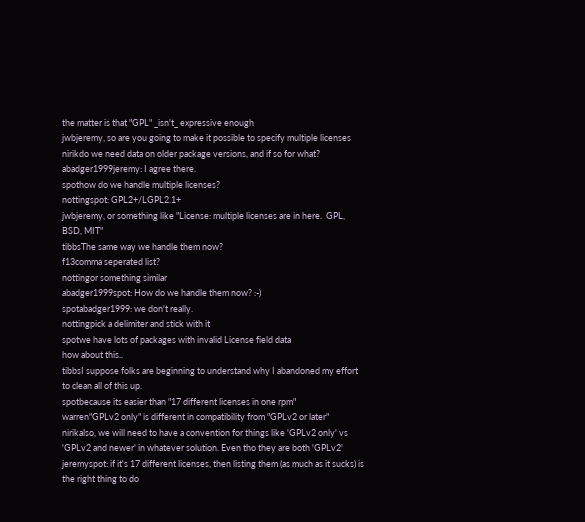the matter is that "GPL" _isn't_ expressive enough
jwbjeremy, so are you going to make it possible to specify multiple licenses
nirikdo we need data on older package versions, and if so for what?
abadger1999jeremy: I agree there.
spothow do we handle multiple licenses?
nottingspot: GPL2+/LGPL2.1+
jwbjeremy, or something like "License: multiple licenses are in here.  GPL, BSD, MIT"
tibbsThe same way we handle them now?
f13comma seperated list?
nottingor something similar
abadger1999spot: How do we handle them now? :-)
spotabadger1999: we don't really.
nottingpick a delimiter and stick with it
spotwe have lots of packages with invalid License field data
how about this..
tibbsI suppose folks are beginning to understand why I abandoned my effort to clean all of this up.
spotbecause its easier than "17 different licenses in one rpm"
warren"GPLv2 only" is different in compatibility from "GPLv2 or later"
nirikalso, we will need to have a convention for things like 'GPLv2 only' vs 'GPLv2 and newer' in whatever solution. Even tho they are both 'GPLv2'
jeremyspot: if it's 17 different licenses, then listing them (as much as it sucks) is the right thing to do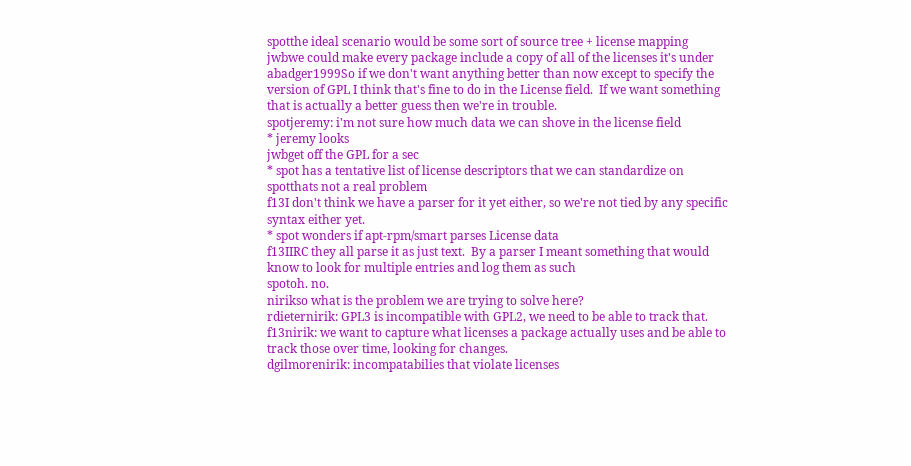spotthe ideal scenario would be some sort of source tree + license mapping
jwbwe could make every package include a copy of all of the licenses it's under
abadger1999So if we don't want anything better than now except to specify the version of GPL I think that's fine to do in the License field.  If we want something that is actually a better guess then we're in trouble.
spotjeremy: i'm not sure how much data we can shove in the license field
* jeremy looks
jwbget off the GPL for a sec
* spot has a tentative list of license descriptors that we can standardize on
spotthats not a real problem
f13I don't think we have a parser for it yet either, so we're not tied by any specific syntax either yet.
* spot wonders if apt-rpm/smart parses License data
f13IIRC they all parse it as just text.  By a parser I meant something that would know to look for multiple entries and log them as such
spotoh. no.
nirikso what is the problem we are trying to solve here?
rdieternirik: GPL3 is incompatible with GPL2, we need to be able to track that.
f13nirik: we want to capture what licenses a package actually uses and be able to track those over time, looking for changes.
dgilmorenirik: incompatabilies that violate licenses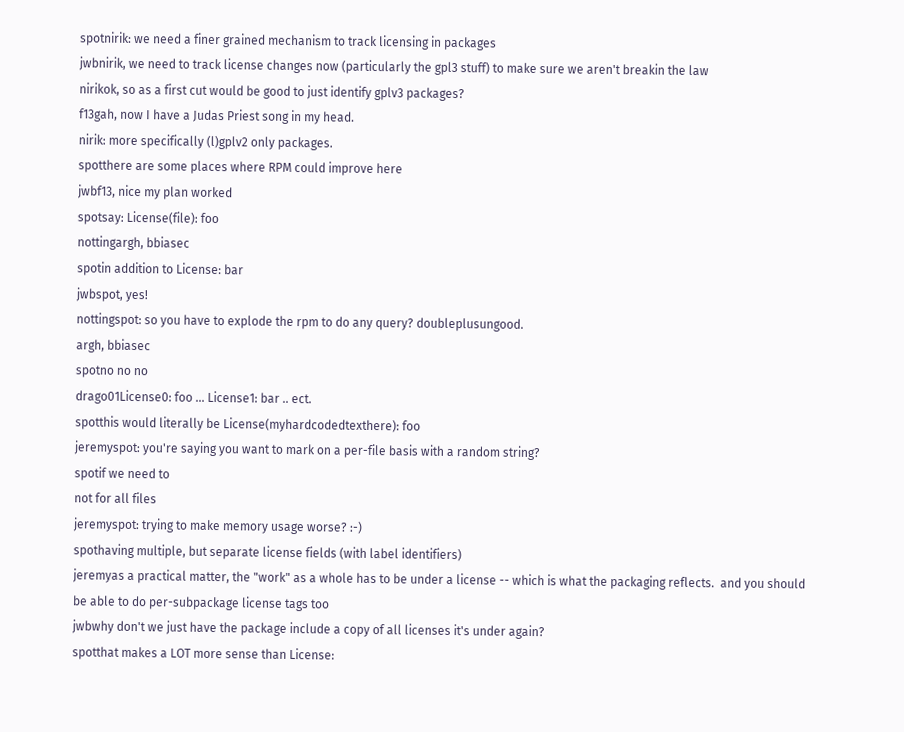spotnirik: we need a finer grained mechanism to track licensing in packages
jwbnirik, we need to track license changes now (particularly the gpl3 stuff) to make sure we aren't breakin the law
nirikok, so as a first cut would be good to just identify gplv3 packages?
f13gah, now I have a Judas Priest song in my head.
nirik: more specifically (l)gplv2 only packages.
spotthere are some places where RPM could improve here
jwbf13, nice my plan worked
spotsay: License(file): foo
nottingargh, bbiasec
spotin addition to License: bar
jwbspot, yes!
nottingspot: so you have to explode the rpm to do any query? doubleplusungood.
argh, bbiasec
spotno no no
drago01License0: foo ... License1: bar .. ect.
spotthis would literally be License(myhardcodedtexthere): foo
jeremyspot: you're saying you want to mark on a per-file basis with a random string?
spotif we need to
not for all files
jeremyspot: trying to make memory usage worse? :-)
spothaving multiple, but separate license fields (with label identifiers)
jeremyas a practical matter, the "work" as a whole has to be under a license -- which is what the packaging reflects.  and you should be able to do per-subpackage license tags too
jwbwhy don't we just have the package include a copy of all licenses it's under again?
spotthat makes a LOT more sense than License: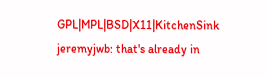GPL|MPL|BSD|X11|KitchenSink
jeremyjwb: that's already in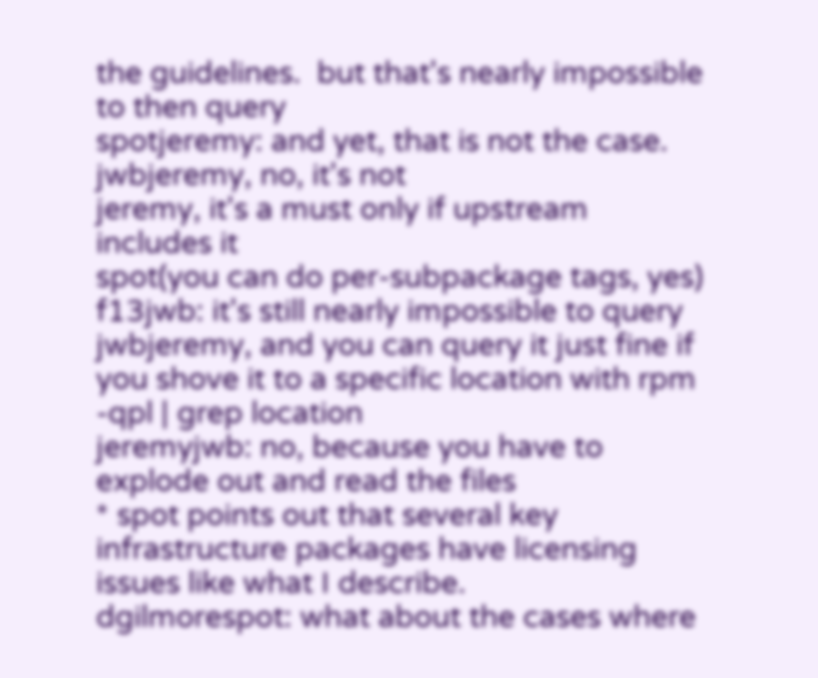the guidelines.  but that's nearly impossible to then query
spotjeremy: and yet, that is not the case.
jwbjeremy, no, it's not
jeremy, it's a must only if upstream includes it
spot(you can do per-subpackage tags, yes)
f13jwb: it's still nearly impossible to query
jwbjeremy, and you can query it just fine if you shove it to a specific location with rpm -qpl | grep location
jeremyjwb: no, because you have to explode out and read the files
* spot points out that several key infrastructure packages have licensing issues like what I describe.
dgilmorespot: what about the cases where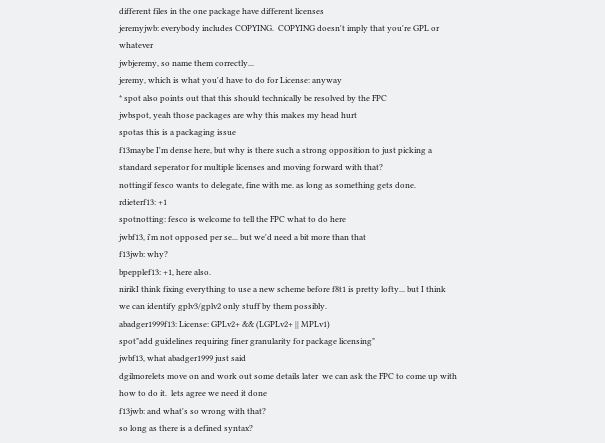different files in the one package have different licenses
jeremyjwb: everybody includes COPYING.  COPYING doesn't imply that you're GPL or whatever
jwbjeremy, so name them correctly...
jeremy, which is what you'd have to do for License: anyway
* spot also points out that this should technically be resolved by the FPC
jwbspot, yeah those packages are why this makes my head hurt
spotas this is a packaging issue
f13maybe I'm dense here, but why is there such a strong opposition to just picking a standard seperator for multiple licenses and moving forward with that?
nottingif fesco wants to delegate, fine with me. as long as something gets done.
rdieterf13: +1
spotnotting: fesco is welcome to tell the FPC what to do here
jwbf13, i'm not opposed per se... but we'd need a bit more than that
f13jwb: why?
bpepplef13: +1, here also.
nirikI think fixing everything to use a new scheme before f8t1 is pretty lofty... but I think we can identify gplv3/gplv2 only stuff by them possibly.
abadger1999f13: License: GPLv2+ && (LGPLv2+ || MPLv1)
spot"add guidelines requiring finer granularity for package licensing"
jwbf13, what abadger1999 just said
dgilmorelets move on and work out some details later  we can ask the FPC to come up with how to do it.  lets agree we need it done
f13jwb: and what's so wrong with that?
so long as there is a defined syntax?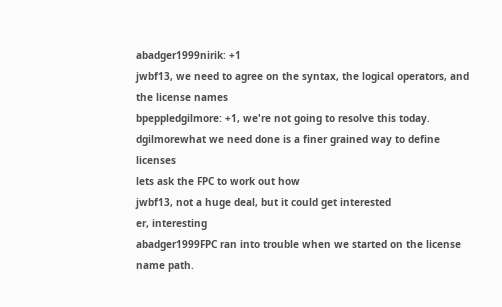abadger1999nirik: +1
jwbf13, we need to agree on the syntax, the logical operators, and the license names
bpeppledgilmore: +1, we're not going to resolve this today.
dgilmorewhat we need done is a finer grained way to define licenses
lets ask the FPC to work out how
jwbf13, not a huge deal, but it could get interested
er, interesting
abadger1999FPC ran into trouble when we started on the license name path.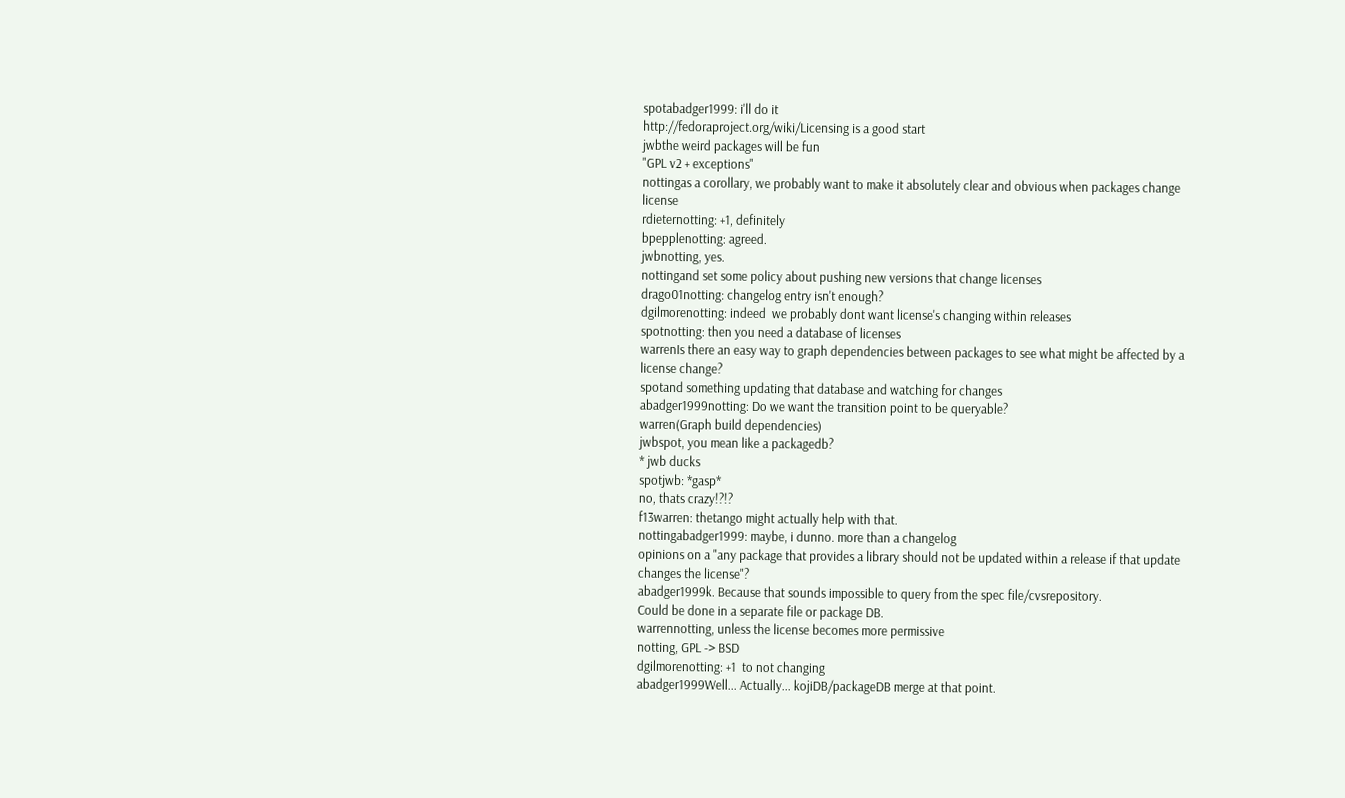spotabadger1999: i'll do it
http://fedoraproject.org/wiki/Licensing is a good start
jwbthe weird packages will be fun
"GPL v2 + exceptions"
nottingas a corollary, we probably want to make it absolutely clear and obvious when packages change license
rdieternotting: +1, definitely
bpepplenotting: agreed.
jwbnotting, yes.
nottingand set some policy about pushing new versions that change licenses
drago01notting: changelog entry isn't enough?
dgilmorenotting: indeed  we probably dont want license's changing within releases
spotnotting: then you need a database of licenses
warrenIs there an easy way to graph dependencies between packages to see what might be affected by a license change?
spotand something updating that database and watching for changes
abadger1999notting: Do we want the transition point to be queryable?
warren(Graph build dependencies)
jwbspot, you mean like a packagedb?
* jwb ducks
spotjwb: *gasp*
no, thats crazy!?!?
f13warren: thetango might actually help with that.
nottingabadger1999: maybe, i dunno. more than a changelog
opinions on a "any package that provides a library should not be updated within a release if that update changes the license"?
abadger1999k. Because that sounds impossible to query from the spec file/cvsrepository.
Could be done in a separate file or package DB.
warrennotting, unless the license becomes more permissive
notting, GPL -> BSD
dgilmorenotting: +1  to not changing
abadger1999Well... Actually... kojiDB/packageDB merge at that point.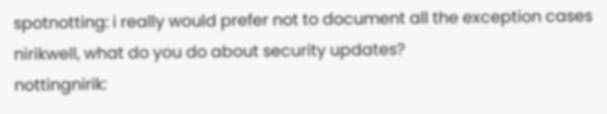spotnotting: i really would prefer not to document all the exception cases
nirikwell, what do you do about security updates?
nottingnirik: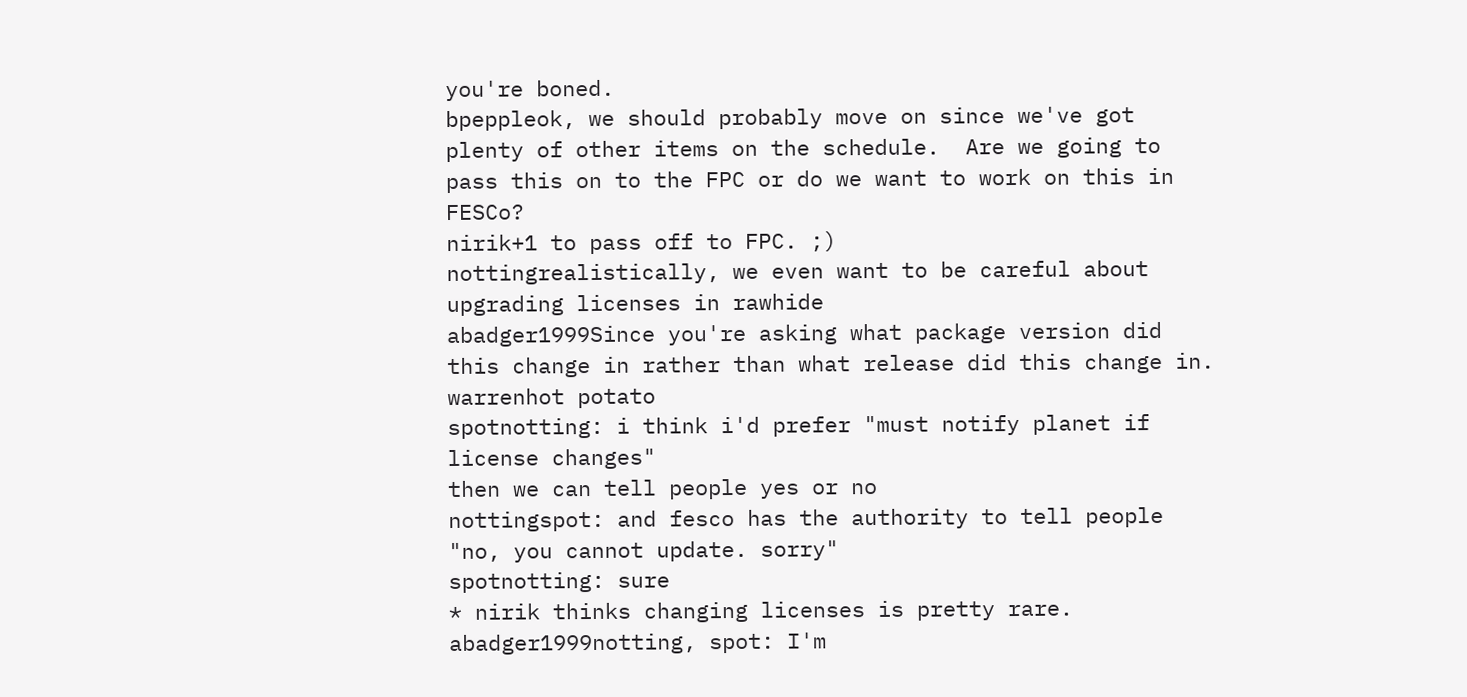you're boned.
bpeppleok, we should probably move on since we've got plenty of other items on the schedule.  Are we going to pass this on to the FPC or do we want to work on this in FESCo?
nirik+1 to pass off to FPC. ;)
nottingrealistically, we even want to be careful about upgrading licenses in rawhide
abadger1999Since you're asking what package version did this change in rather than what release did this change in.
warrenhot potato
spotnotting: i think i'd prefer "must notify planet if license changes"
then we can tell people yes or no
nottingspot: and fesco has the authority to tell people "no, you cannot update. sorry"
spotnotting: sure
* nirik thinks changing licenses is pretty rare.
abadger1999notting, spot: I'm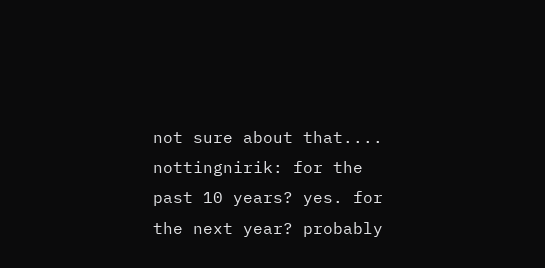not sure about that....
nottingnirik: for the past 10 years? yes. for the next year? probably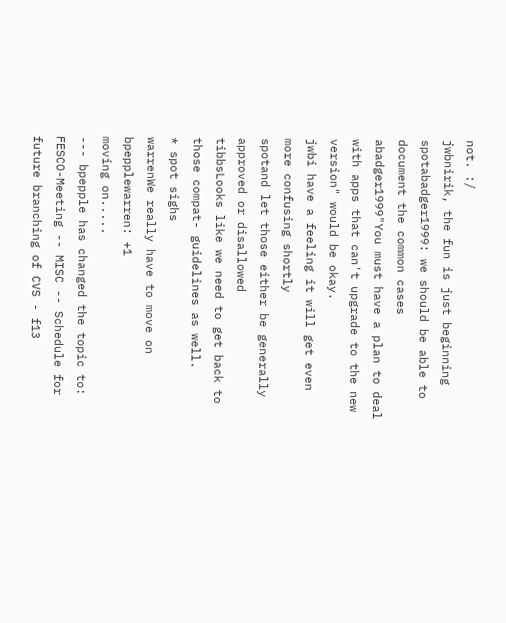not. :/
jwbnirik, the fun is just beginning
spotabadger1999: we should be able to document the common cases
abadger1999"You must have a plan to deal with apps that can't upgrade to the new version" would be okay.
jwbi have a feeling it will get even more confusing shortly
spotand let those either be generally approved or disallowed
tibbsLooks like we need to get back to those compat- guidelines as well.
* spot sighs
warrenWe really have to move on
bpepplewarren: +1
moving on.....
--- bpepple has changed the topic to: FESCO-Meeting -- MISC -- Schedule for future branching of CVS - f13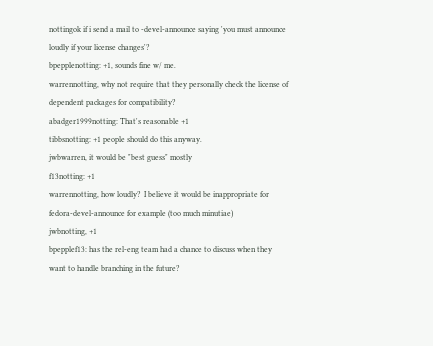nottingok if i send a mail to -devel-announce saying 'you must announce loudly if your license changes'?
bpepplenotting: +1, sounds fine w/ me.
warrennotting, why not require that they personally check the license of dependent packages for compatibility?
abadger1999notting: That's reasonable +1
tibbsnotting: +1 people should do this anyway.
jwbwarren, it would be "best guess" mostly
f13notting: +1
warrennotting, how loudly?  I believe it would be inappropriate for fedora-devel-announce for example (too much minutiae)
jwbnotting, +1
bpepplef13: has the rel-eng team had a chance to discuss when they want to handle branching in the future?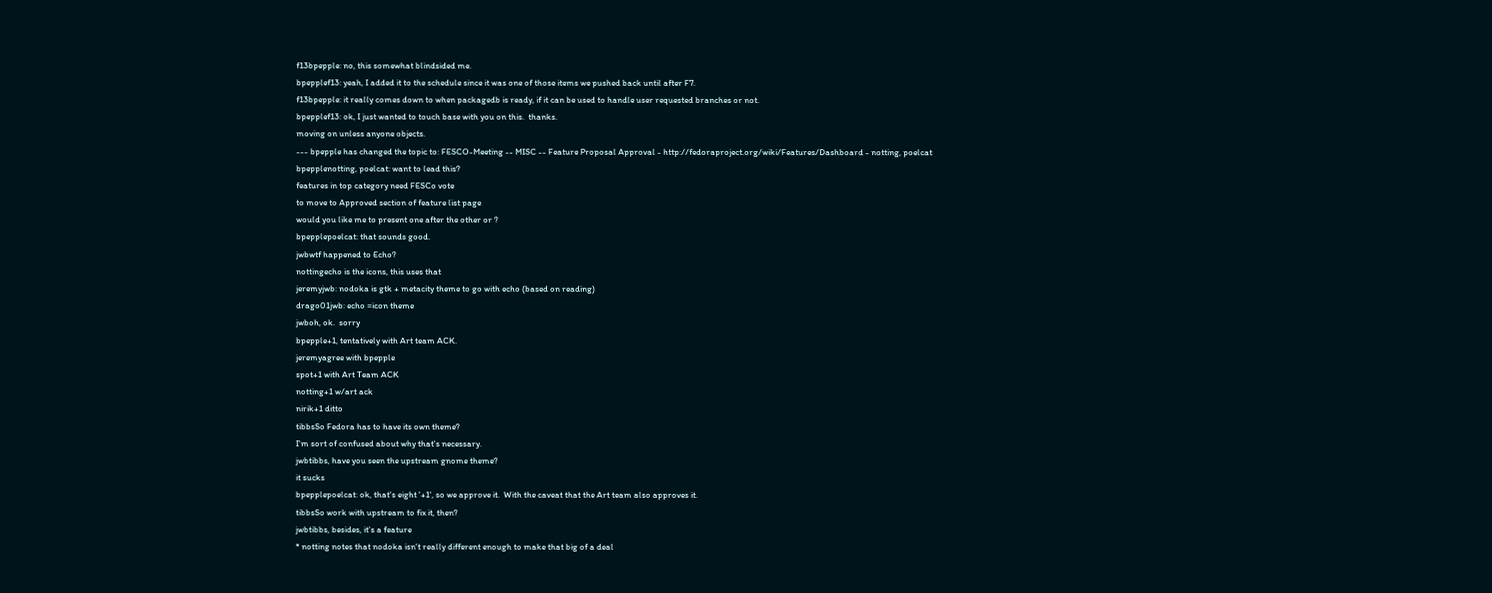f13bpepple: no, this somewhat blindsided me.
bpepplef13: yeah, I added it to the schedule since it was one of those items we pushed back until after F7.
f13bpepple: it really comes down to when packagedb is ready, if it can be used to handle user requested branches or not.
bpepplef13: ok, I just wanted to touch base with you on this.  thanks.
moving on unless anyone objects.
--- bpepple has changed the topic to: FESCO-Meeting -- MISC -- Feature Proposal Approval - http://fedoraproject.org/wiki/Features/Dashboard - notting, poelcat
bpepplenotting, poelcat: want to lead this?
features in top category need FESCo vote
to move to Approved section of feature list page
would you like me to present one after the other or ?
bpepplepoelcat: that sounds good.
jwbwtf happened to Echo?
nottingecho is the icons, this uses that
jeremyjwb: nodoka is gtk + metacity theme to go with echo (based on reading)
drago01jwb: echo =icon theme
jwboh, ok.  sorry
bpepple+1, tentatively with Art team ACK.
jeremyagree with bpepple
spot+1 with Art Team ACK
notting+1 w/art ack
nirik+1 ditto
tibbsSo Fedora has to have its own theme?
I'm sort of confused about why that's necessary.
jwbtibbs, have you seen the upstream gnome theme?
it sucks
bpepplepoelcat: ok, that's eight '+1', so we approve it.  With the caveat that the Art team also approves it.
tibbsSo work with upstream to fix it, then?
jwbtibbs, besides, it's a feature
* notting notes that nodoka isn't really different enough to make that big of a deal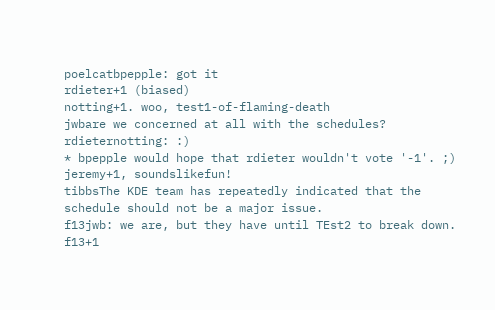poelcatbpepple: got it
rdieter+1 (biased)
notting+1. woo, test1-of-flaming-death
jwbare we concerned at all with the schedules?
rdieternotting: :)
* bpepple would hope that rdieter wouldn't vote '-1'. ;)
jeremy+1, soundslikefun!
tibbsThe KDE team has repeatedly indicated that the schedule should not be a major issue.
f13jwb: we are, but they have until TEst2 to break down.
f13+1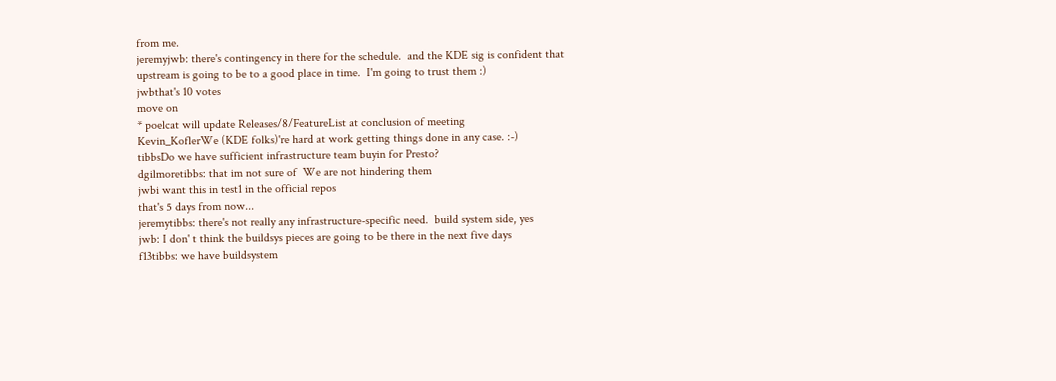from me.
jeremyjwb: there's contingency in there for the schedule.  and the KDE sig is confident that upstream is going to be to a good place in time.  I'm going to trust them :)
jwbthat's 10 votes
move on
* poelcat will update Releases/8/FeatureList at conclusion of meeting
Kevin_KoflerWe (KDE folks)'re hard at work getting things done in any case. :-)
tibbsDo we have sufficient infrastructure team buyin for Presto?
dgilmoretibbs: that im not sure of  We are not hindering them
jwbi want this in test1 in the official repos
that's 5 days from now...
jeremytibbs: there's not really any infrastructure-specific need.  build system side, yes
jwb: I don' t think the buildsys pieces are going to be there in the next five days
f13tibbs: we have buildsystem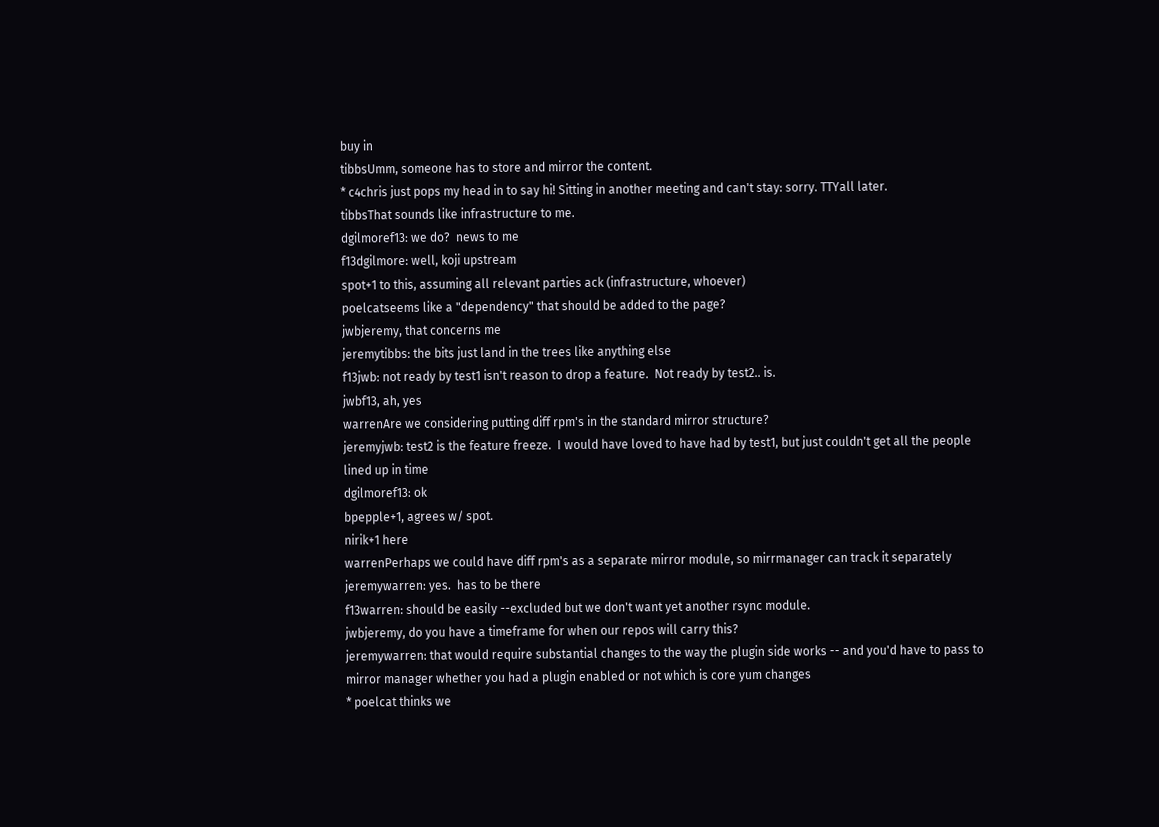buy in
tibbsUmm, someone has to store and mirror the content.
* c4chris just pops my head in to say hi! Sitting in another meeting and can't stay: sorry. TTYall later.
tibbsThat sounds like infrastructure to me.
dgilmoref13: we do?  news to me
f13dgilmore: well, koji upstream
spot+1 to this, assuming all relevant parties ack (infrastructure, whoever)
poelcatseems like a "dependency" that should be added to the page?
jwbjeremy, that concerns me
jeremytibbs: the bits just land in the trees like anything else
f13jwb: not ready by test1 isn't reason to drop a feature.  Not ready by test2.. is.
jwbf13, ah, yes
warrenAre we considering putting diff rpm's in the standard mirror structure?
jeremyjwb: test2 is the feature freeze.  I would have loved to have had by test1, but just couldn't get all the people lined up in time
dgilmoref13: ok
bpepple+1, agrees w/ spot.
nirik+1 here
warrenPerhaps we could have diff rpm's as a separate mirror module, so mirrmanager can track it separately
jeremywarren: yes.  has to be there
f13warren: should be easily --excluded but we don't want yet another rsync module.
jwbjeremy, do you have a timeframe for when our repos will carry this?
jeremywarren: that would require substantial changes to the way the plugin side works -- and you'd have to pass to mirror manager whether you had a plugin enabled or not which is core yum changes
* poelcat thinks we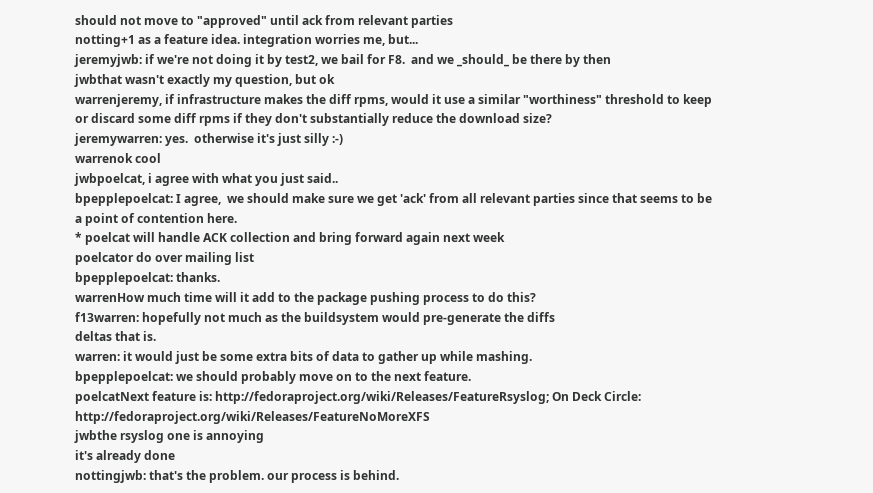should not move to "approved" until ack from relevant parties
notting+1 as a feature idea. integration worries me, but...
jeremyjwb: if we're not doing it by test2, we bail for F8.  and we _should_ be there by then
jwbthat wasn't exactly my question, but ok
warrenjeremy, if infrastructure makes the diff rpms, would it use a similar "worthiness" threshold to keep or discard some diff rpms if they don't substantially reduce the download size?
jeremywarren: yes.  otherwise it's just silly :-)
warrenok cool
jwbpoelcat, i agree with what you just said..
bpepplepoelcat: I agree,  we should make sure we get 'ack' from all relevant parties since that seems to be a point of contention here.
* poelcat will handle ACK collection and bring forward again next week
poelcator do over mailing list
bpepplepoelcat: thanks.
warrenHow much time will it add to the package pushing process to do this?
f13warren: hopefully not much as the buildsystem would pre-generate the diffs
deltas that is.
warren: it would just be some extra bits of data to gather up while mashing.
bpepplepoelcat: we should probably move on to the next feature.
poelcatNext feature is: http://fedoraproject.org/wiki/Releases/FeatureRsyslog; On Deck Circle: http://fedoraproject.org/wiki/Releases/FeatureNoMoreXFS
jwbthe rsyslog one is annoying
it's already done
nottingjwb: that's the problem. our process is behind.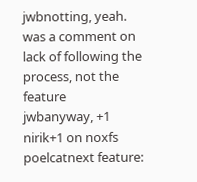jwbnotting, yeah.  was a comment on lack of following the process, not the feature
jwbanyway, +1
nirik+1 on noxfs
poelcatnext feature: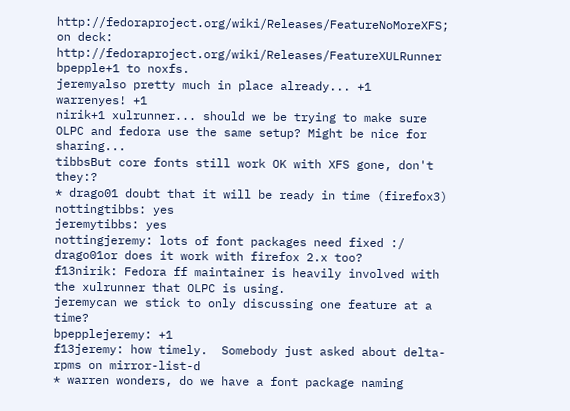http://fedoraproject.org/wiki/Releases/FeatureNoMoreXFS; on deck: http://fedoraproject.org/wiki/Releases/FeatureXULRunner
bpepple+1 to noxfs.
jeremyalso pretty much in place already... +1
warrenyes! +1
nirik+1 xulrunner... should we be trying to make sure OLPC and fedora use the same setup? Might be nice for sharing...
tibbsBut core fonts still work OK with XFS gone, don't they:?
* drago01 doubt that it will be ready in time (firefox3)
nottingtibbs: yes
jeremytibbs: yes
nottingjeremy: lots of font packages need fixed :/
drago01or does it work with firefox 2.x too?
f13nirik: Fedora ff maintainer is heavily involved with the xulrunner that OLPC is using.
jeremycan we stick to only discussing one feature at a time?
bpepplejeremy: +1
f13jeremy: how timely.  Somebody just asked about delta-rpms on mirror-list-d
* warren wonders, do we have a font package naming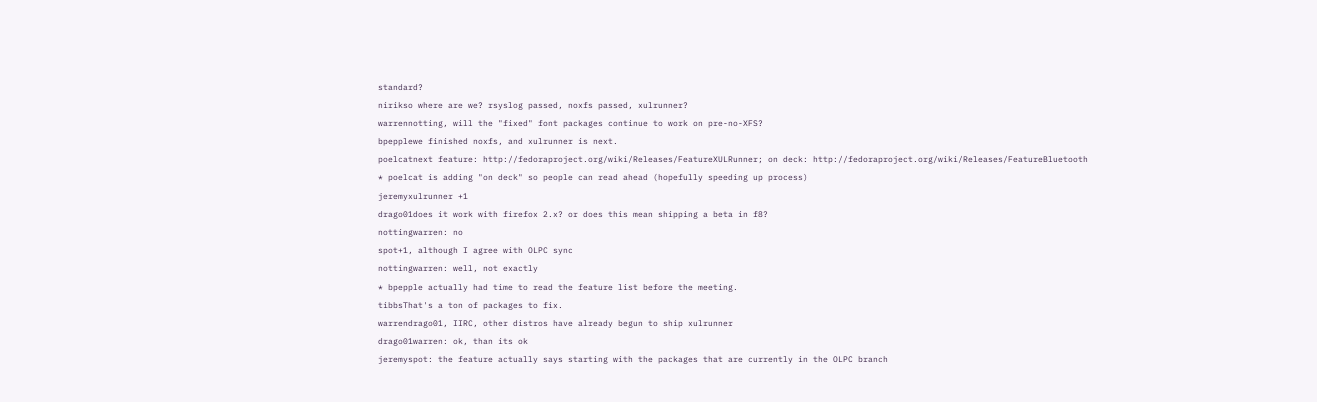standard?
nirikso where are we? rsyslog passed, noxfs passed, xulrunner?
warrennotting, will the "fixed" font packages continue to work on pre-no-XFS?
bpepplewe finished noxfs, and xulrunner is next.
poelcatnext feature: http://fedoraproject.org/wiki/Releases/FeatureXULRunner; on deck: http://fedoraproject.org/wiki/Releases/FeatureBluetooth
* poelcat is adding "on deck" so people can read ahead (hopefully speeding up process)
jeremyxulrunner +1
drago01does it work with firefox 2.x? or does this mean shipping a beta in f8?
nottingwarren: no
spot+1, although I agree with OLPC sync
nottingwarren: well, not exactly
* bpepple actually had time to read the feature list before the meeting.
tibbsThat's a ton of packages to fix.
warrendrago01, IIRC, other distros have already begun to ship xulrunner
drago01warren: ok, than its ok
jeremyspot: the feature actually says starting with the packages that are currently in the OLPC branch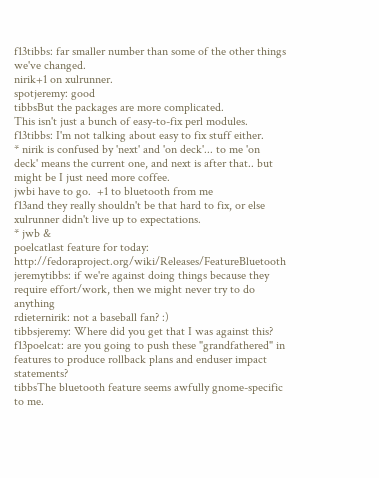f13tibbs: far smaller number than some of the other things we've changed.
nirik+1 on xulrunner.
spotjeremy: good
tibbsBut the packages are more complicated.
This isn't just a bunch of easy-to-fix perl modules.
f13tibbs: I'm not talking about easy to fix stuff either.
* nirik is confused by 'next' and 'on deck'... to me 'on deck' means the current one, and next is after that.. but might be I just need more coffee.
jwbi have to go.  +1 to bluetooth from me
f13and they really shouldn't be that hard to fix, or else xulrunner didn't live up to expectations.
* jwb &
poelcatlast feature for today: http://fedoraproject.org/wiki/Releases/FeatureBluetooth
jeremytibbs: if we're against doing things because they require effort/work, then we might never try to do anything
rdieternirik: not a baseball fan? :)
tibbsjeremy: Where did you get that I was against this?
f13poelcat: are you going to push these "grandfathered" in features to produce rollback plans and enduser impact statements?
tibbsThe bluetooth feature seems awfully gnome-specific to me.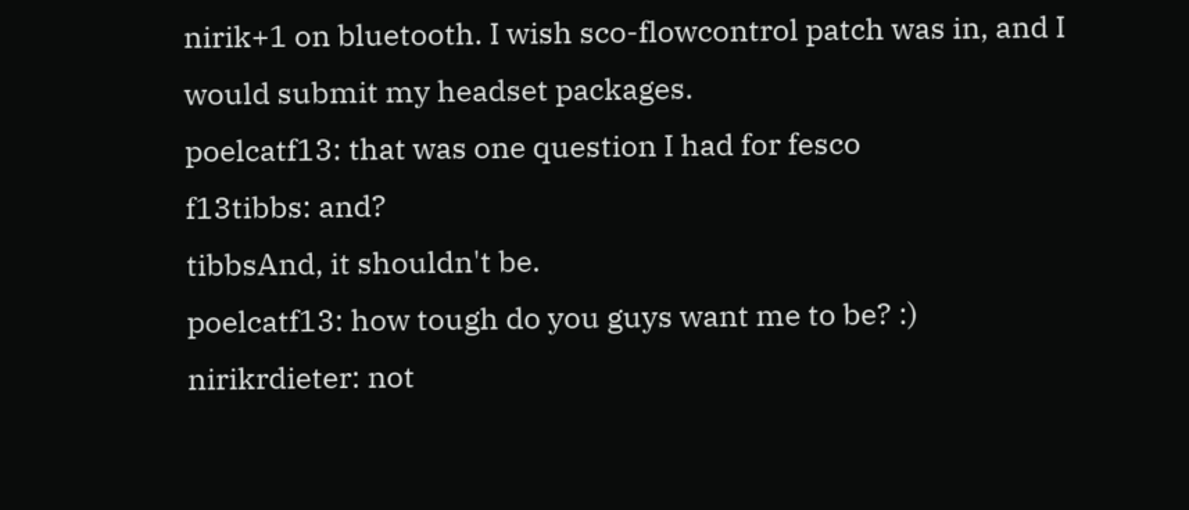nirik+1 on bluetooth. I wish sco-flowcontrol patch was in, and I would submit my headset packages.
poelcatf13: that was one question I had for fesco
f13tibbs: and?
tibbsAnd, it shouldn't be.
poelcatf13: how tough do you guys want me to be? :)
nirikrdieter: not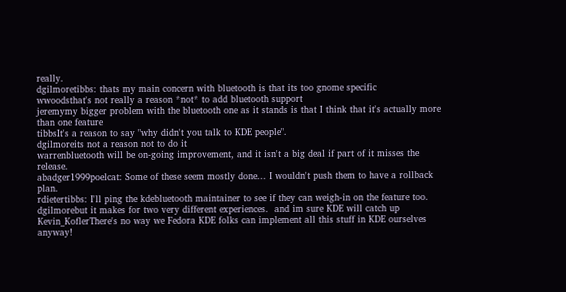really.
dgilmoretibbs: thats my main concern with bluetooth is that its too gnome specific
wwoodsthat's not really a reason *not* to add bluetooth support
jeremymy bigger problem with the bluetooth one as it stands is that I think that it's actually more than one feature
tibbsIt's a reason to say "why didn't you talk to KDE people".
dgilmoreits not a reason not to do it
warrenbluetooth will be on-going improvement, and it isn't a big deal if part of it misses the release.
abadger1999poelcat: Some of these seem mostly done... I wouldn't push them to have a rollback plan.
rdietertibbs: I'll ping the kdebluetooth maintainer to see if they can weigh-in on the feature too.
dgilmorebut it makes for two very different experiences.  and im sure KDE will catch up
Kevin_KoflerThere's no way we Fedora KDE folks can implement all this stuff in KDE ourselves anyway!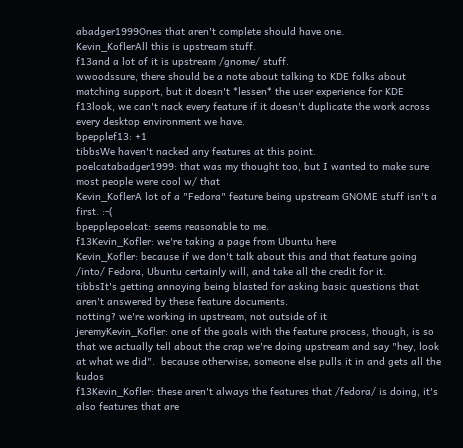abadger1999Ones that aren't complete should have one.
Kevin_KoflerAll this is upstream stuff.
f13and a lot of it is upstream /gnome/ stuff.
wwoodssure, there should be a note about talking to KDE folks about matching support, but it doesn't *lessen* the user experience for KDE
f13look, we can't nack every feature if it doesn't duplicate the work across every desktop environment we have.
bpepplef13: +1
tibbsWe haven't nacked any features at this point.
poelcatabadger1999: that was my thought too, but I wanted to make sure most people were cool w/ that
Kevin_KoflerA lot of a "Fedora" feature being upstream GNOME stuff isn't a first. :-(
bpepplepoelcat: seems reasonable to me.
f13Kevin_Kofler: we're taking a page from Ubuntu here
Kevin_Kofler: because if we don't talk about this and that feature going /into/ Fedora, Ubuntu certainly will, and take all the credit for it.
tibbsIt's getting annoying being blasted for asking basic questions that aren't answered by these feature documents.
notting? we're working in upstream, not outside of it
jeremyKevin_Kofler: one of the goals with the feature process, though, is so that we actually tell about the crap we're doing upstream and say "hey, look at what we did".  because otherwise, someone else pulls it in and gets all the kudos
f13Kevin_Kofler: these aren't always the features that /fedora/ is doing, it's also features that are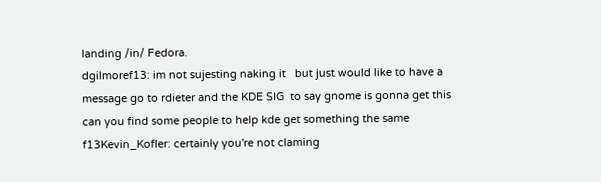landing /in/ Fedora.
dgilmoref13: im not sujesting naking it   but just would like to have a message go to rdieter and the KDE SIG  to say gnome is gonna get this  can you find some people to help kde get something the same
f13Kevin_Kofler: certainly you're not claming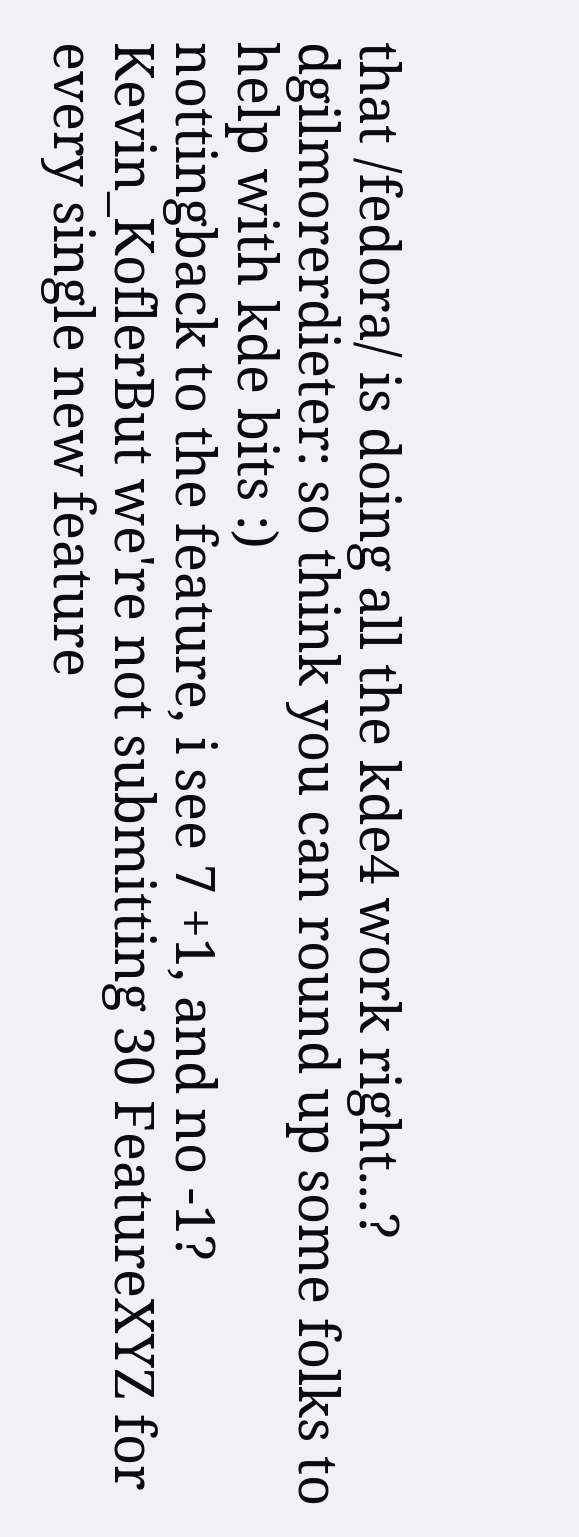that /fedora/ is doing all the kde4 work right...?
dgilmorerdieter: so think you can round up some folks to help with kde bits :)
nottingback to the feature, i see 7 +1, and no -1?
Kevin_KoflerBut we're not submitting 30 FeatureXYZ for every single new feature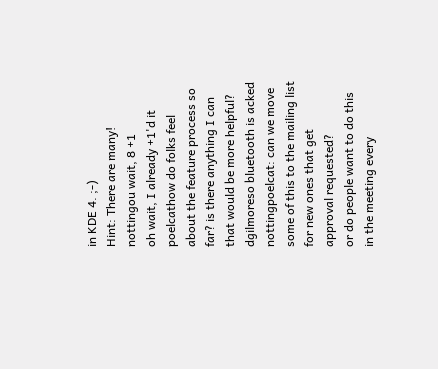in KDE 4. ;-)
Hint: There are many!
nottingou wait, 8 +1
oh wait, I already +1'd it
poelcathow do folks feel about the feature process so far? is there anything I can that would be more helpful?
dgilmoreso bluetooth is acked
nottingpoelcat: can we move some of this to the mailing list for new ones that get approval requested?
or do people want to do this in the meeting every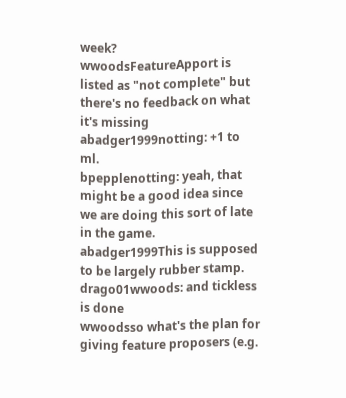week?
wwoodsFeatureApport is listed as "not complete" but there's no feedback on what it's missing
abadger1999notting: +1 to ml.
bpepplenotting: yeah, that might be a good idea since we are doing this sort of late in the game.
abadger1999This is supposed to be largely rubber stamp.
drago01wwoods: and tickless is done
wwoodsso what's the plan for giving feature proposers (e.g.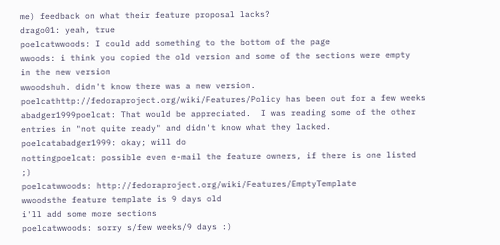me) feedback on what their feature proposal lacks?
drago01: yeah, true
poelcatwwoods: I could add something to the bottom of the page
wwoods: i think you copied the old version and some of the sections were empty
in the new version
wwoodshuh. didn't know there was a new version.
poelcathttp://fedoraproject.org/wiki/Features/Policy has been out for a few weeks
abadger1999poelcat: That would be appreciated.  I was reading some of the other entries in "not quite ready" and didn't know what they lacked.
poelcatabadger1999: okay; will do
nottingpoelcat: possible even e-mail the feature owners, if there is one listed ;)
poelcatwwoods: http://fedoraproject.org/wiki/Features/EmptyTemplate
wwoodsthe feature template is 9 days old
i'll add some more sections
poelcatwwoods: sorry s/few weeks/9 days :)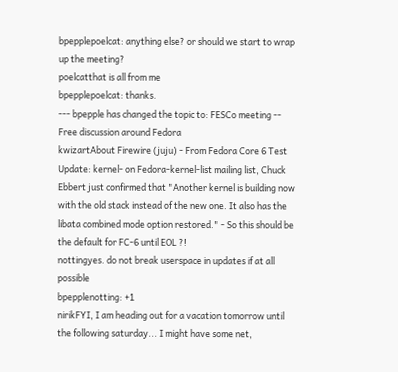bpepplepoelcat: anything else? or should we start to wrap up the meeting?
poelcatthat is all from me
bpepplepoelcat: thanks.
--- bpepple has changed the topic to: FESCo meeting -- Free discussion around Fedora
kwizartAbout Firewire (juju) - From Fedora Core 6 Test Update: kernel- on Fedora-kernel-list mailing list, Chuck Ebbert just confirmed that "Another kernel is building now with the old stack instead of the new one. It also has the libata combined mode option restored." - So this should be the default for FC-6 until EOL ?!
nottingyes. do not break userspace in updates if at all possible
bpepplenotting: +1
nirikFYI, I am heading out for a vacation tomorrow until the following saturday... I might have some net,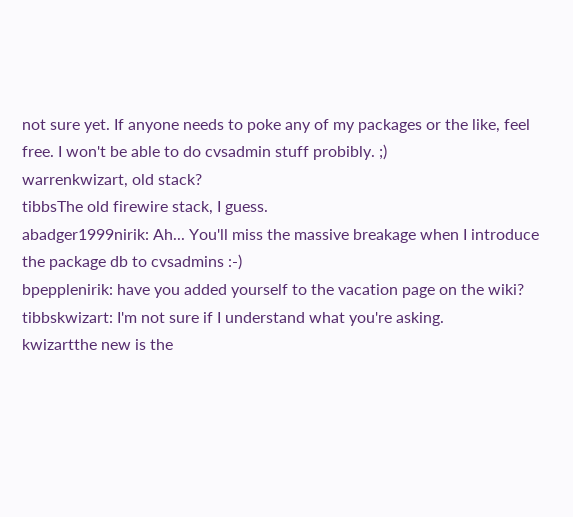not sure yet. If anyone needs to poke any of my packages or the like, feel free. I won't be able to do cvsadmin stuff probibly. ;)
warrenkwizart, old stack?
tibbsThe old firewire stack, I guess.
abadger1999nirik: Ah... You'll miss the massive breakage when I introduce the package db to cvsadmins :-)
bpepplenirik: have you added yourself to the vacation page on the wiki?
tibbskwizart: I'm not sure if I understand what you're asking.
kwizartthe new is the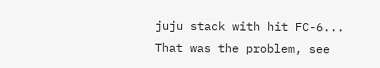juju stack with hit FC-6... That was the problem, see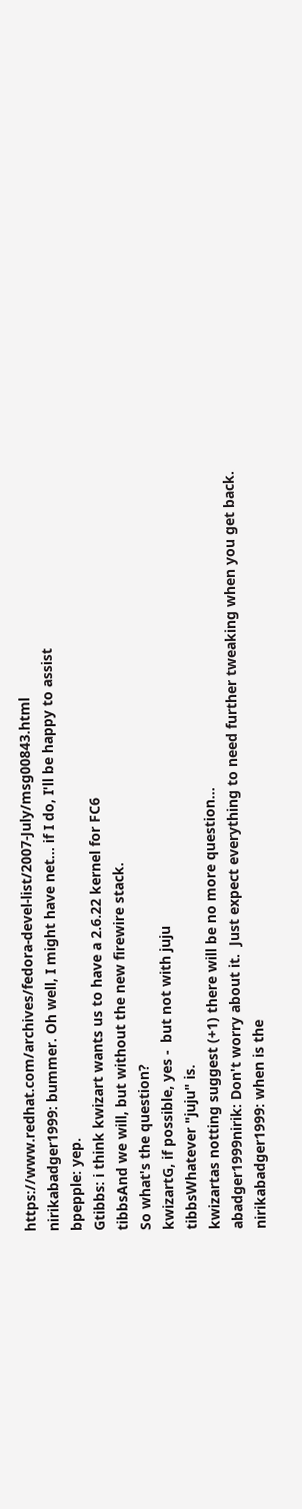https://www.redhat.com/archives/fedora-devel-list/2007-July/msg00843.html
nirikabadger1999: bummer. Oh well, I might have net... if I do, I'll be happy to assist
bpepple: yep.
Gtibbs: i think kwizart wants us to have a 2.6.22 kernel for FC6
tibbsAnd we will, but without the new firewire stack.
So what's the question?
kwizartG, if possible, yes -  but not with juju
tibbsWhatever "juju" is.
kwizartas notting suggest (+1) there will be no more question...
abadger1999nirik: Don't worry about it.  Just expect everything to need further tweaking when you get back.
nirikabadger1999: when is the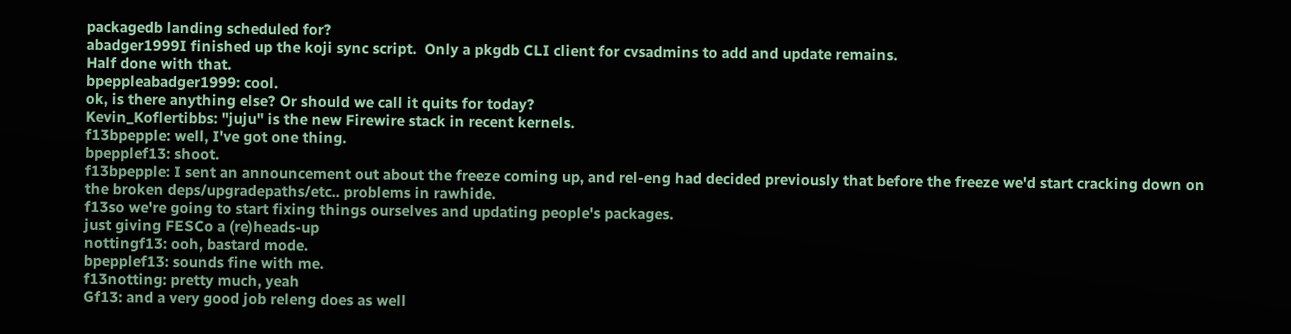packagedb landing scheduled for?
abadger1999I finished up the koji sync script.  Only a pkgdb CLI client for cvsadmins to add and update remains.
Half done with that.
bpeppleabadger1999: cool.
ok, is there anything else? Or should we call it quits for today?
Kevin_Koflertibbs: "juju" is the new Firewire stack in recent kernels.
f13bpepple: well, I've got one thing.
bpepplef13: shoot.
f13bpepple: I sent an announcement out about the freeze coming up, and rel-eng had decided previously that before the freeze we'd start cracking down on the broken deps/upgradepaths/etc.. problems in rawhide.
f13so we're going to start fixing things ourselves and updating people's packages.
just giving FESCo a (re)heads-up
nottingf13: ooh, bastard mode.
bpepplef13: sounds fine with me.
f13notting: pretty much, yeah
Gf13: and a very good job releng does as well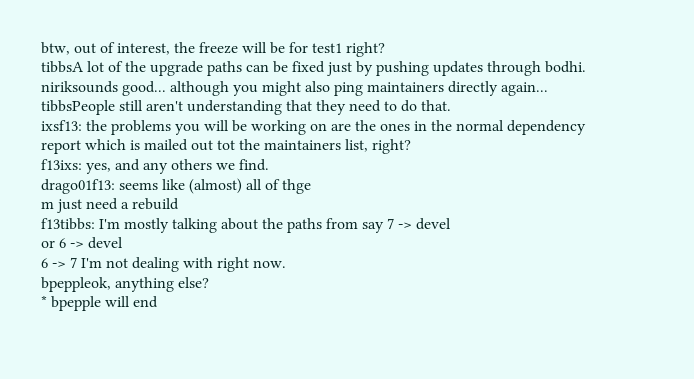btw, out of interest, the freeze will be for test1 right?
tibbsA lot of the upgrade paths can be fixed just by pushing updates through bodhi.
niriksounds good... although you might also ping maintainers directly again...
tibbsPeople still aren't understanding that they need to do that.
ixsf13: the problems you will be working on are the ones in the normal dependency report which is mailed out tot the maintainers list, right?
f13ixs: yes, and any others we find.
drago01f13: seems like (almost) all of thge
m just need a rebuild
f13tibbs: I'm mostly talking about the paths from say 7 -> devel
or 6 -> devel
6 -> 7 I'm not dealing with right now.
bpeppleok, anything else?
* bpepple will end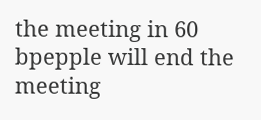the meeting in 60
bpepple will end the meeting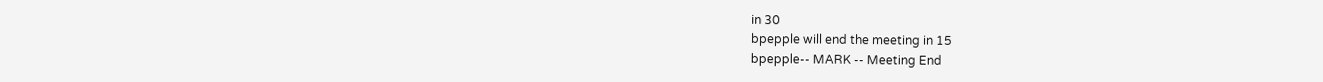in 30
bpepple will end the meeting in 15
bpepple-- MARK -- Meeting End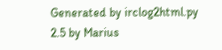Generated by irclog2html.py 2.5 by Marius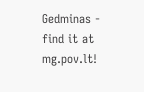Gedminas - find it at mg.pov.lt!